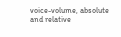voice-volume, absolute and relative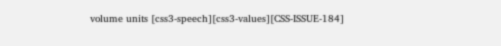volume units [css3-speech][css3-values][CSS-ISSUE-184]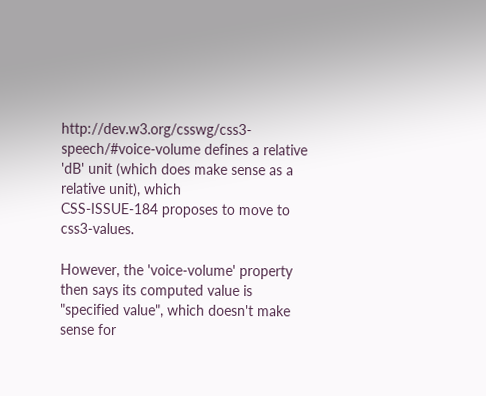http://dev.w3.org/csswg/css3-speech/#voice-volume defines a relative
'dB' unit (which does make sense as a relative unit), which
CSS-ISSUE-184 proposes to move to css3-values.

However, the 'voice-volume' property then says its computed value is
"specified value", which doesn't make sense for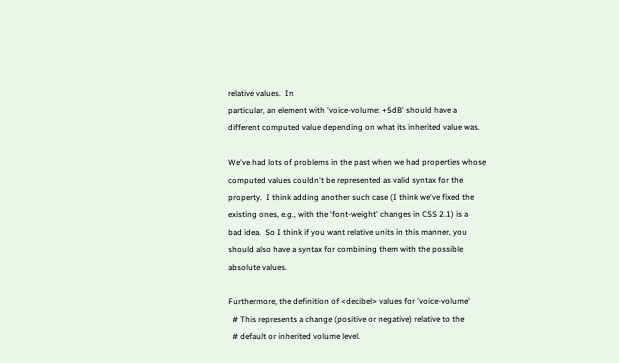relative values.  In
particular, an element with 'voice-volume: +5dB' should have a
different computed value depending on what its inherited value was.

We've had lots of problems in the past when we had properties whose
computed values couldn't be represented as valid syntax for the
property.  I think adding another such case (I think we've fixed the
existing ones, e.g., with the 'font-weight' changes in CSS 2.1) is a
bad idea.  So I think if you want relative units in this manner, you
should also have a syntax for combining them with the possible
absolute values.

Furthermore, the definition of <decibel> values for 'voice-volume'
  # This represents a change (positive or negative) relative to the
  # default or inherited volume level.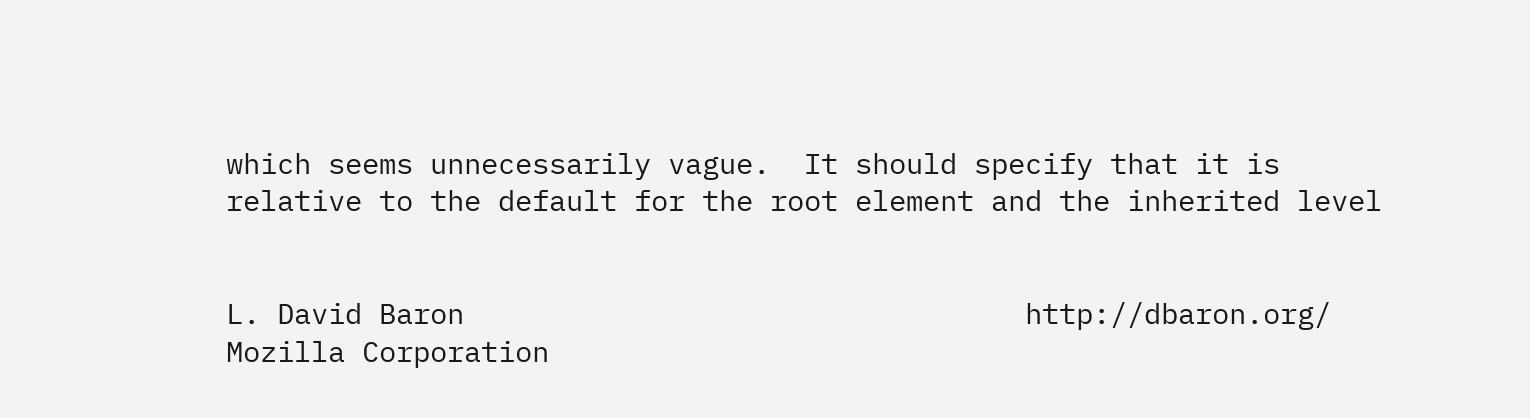which seems unnecessarily vague.  It should specify that it is
relative to the default for the root element and the inherited level


L. David Baron                                 http://dbaron.org/
Mozilla Corporation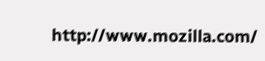http://www.mozilla.com/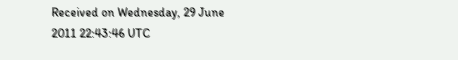Received on Wednesday, 29 June 2011 22:43:46 UTC